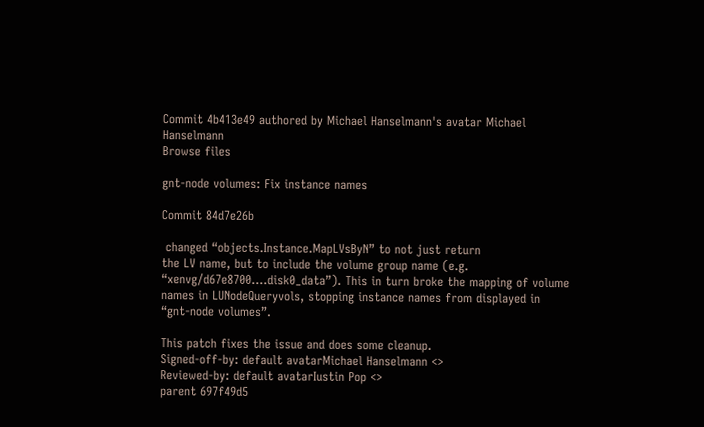Commit 4b413e49 authored by Michael Hanselmann's avatar Michael Hanselmann
Browse files

gnt-node volumes: Fix instance names

Commit 84d7e26b

 changed “objects.Instance.MapLVsByN” to not just return
the LV name, but to include the volume group name (e.g.
“xenvg/d67e8700….disk0_data”). This in turn broke the mapping of volume
names in LUNodeQueryvols, stopping instance names from displayed in
“gnt-node volumes”.

This patch fixes the issue and does some cleanup.
Signed-off-by: default avatarMichael Hanselmann <>
Reviewed-by: default avatarIustin Pop <>
parent 697f49d5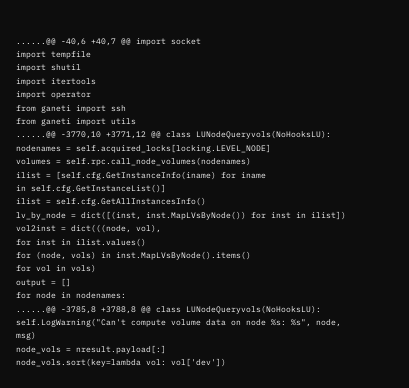......@@ -40,6 +40,7 @@ import socket
import tempfile
import shutil
import itertools
import operator
from ganeti import ssh
from ganeti import utils
......@@ -3770,10 +3771,12 @@ class LUNodeQueryvols(NoHooksLU):
nodenames = self.acquired_locks[locking.LEVEL_NODE]
volumes = self.rpc.call_node_volumes(nodenames)
ilist = [self.cfg.GetInstanceInfo(iname) for iname
in self.cfg.GetInstanceList()]
ilist = self.cfg.GetAllInstancesInfo()
lv_by_node = dict([(inst, inst.MapLVsByNode()) for inst in ilist])
vol2inst = dict(((node, vol),
for inst in ilist.values()
for (node, vols) in inst.MapLVsByNode().items()
for vol in vols)
output = []
for node in nodenames:
......@@ -3785,8 +3788,8 @@ class LUNodeQueryvols(NoHooksLU):
self.LogWarning("Can't compute volume data on node %s: %s", node, msg)
node_vols = nresult.payload[:]
node_vols.sort(key=lambda vol: vol['dev'])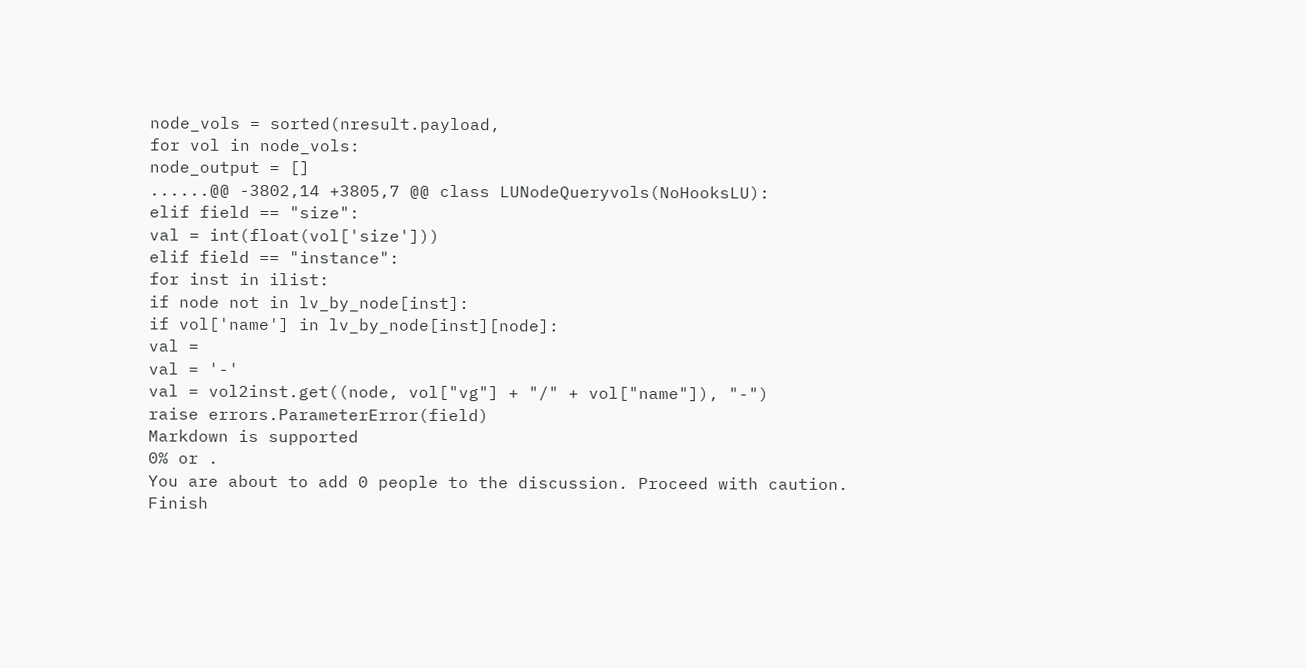node_vols = sorted(nresult.payload,
for vol in node_vols:
node_output = []
......@@ -3802,14 +3805,7 @@ class LUNodeQueryvols(NoHooksLU):
elif field == "size":
val = int(float(vol['size']))
elif field == "instance":
for inst in ilist:
if node not in lv_by_node[inst]:
if vol['name'] in lv_by_node[inst][node]:
val =
val = '-'
val = vol2inst.get((node, vol["vg"] + "/" + vol["name"]), "-")
raise errors.ParameterError(field)
Markdown is supported
0% or .
You are about to add 0 people to the discussion. Proceed with caution.
Finish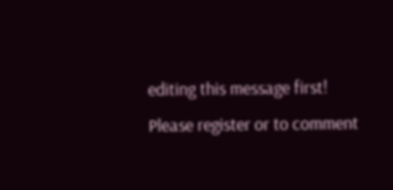editing this message first!
Please register or to comment